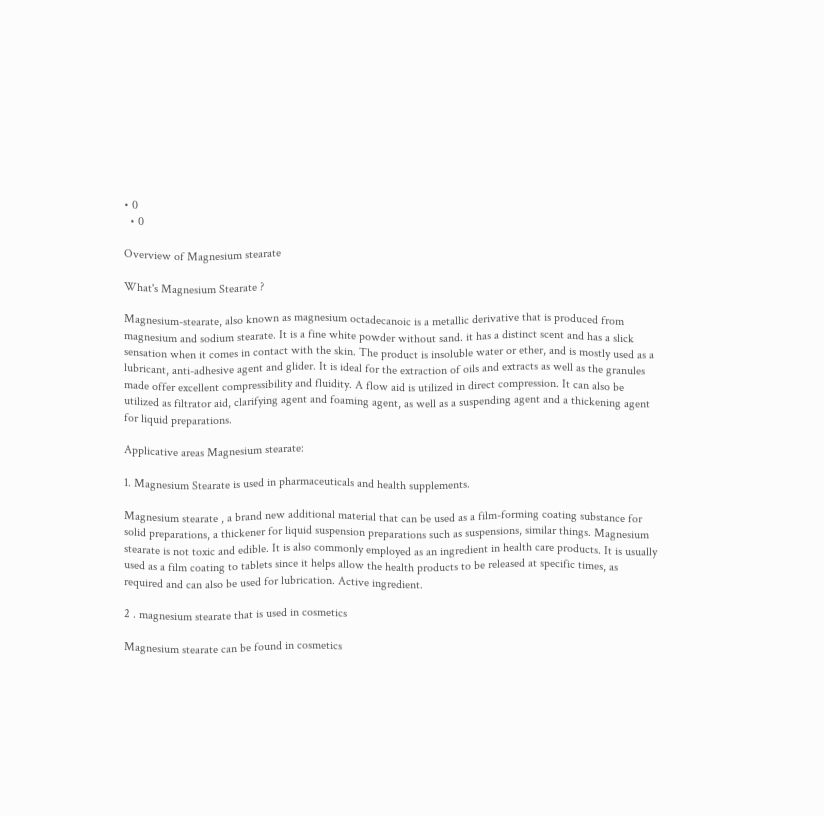• 0
  • 0

Overview of Magnesium stearate

What's Magnesium Stearate ?

Magnesium-stearate, also known as magnesium octadecanoic is a metallic derivative that is produced from magnesium and sodium stearate. It is a fine white powder without sand. it has a distinct scent and has a slick sensation when it comes in contact with the skin. The product is insoluble water or ether, and is mostly used as a lubricant, anti-adhesive agent and glider. It is ideal for the extraction of oils and extracts as well as the granules made offer excellent compressibility and fluidity. A flow aid is utilized in direct compression. It can also be utilized as filtrator aid, clarifying agent and foaming agent, as well as a suspending agent and a thickening agent for liquid preparations.

Applicative areas Magnesium stearate:

1. Magnesium Stearate is used in pharmaceuticals and health supplements.

Magnesium stearate , a brand new additional material that can be used as a film-forming coating substance for solid preparations, a thickener for liquid suspension preparations such as suspensions, similar things. Magnesium stearate is not toxic and edible. It is also commonly employed as an ingredient in health care products. It is usually used as a film coating to tablets since it helps allow the health products to be released at specific times, as required and can also be used for lubrication. Active ingredient.

2 . magnesium stearate that is used in cosmetics

Magnesium stearate can be found in cosmetics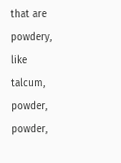that are powdery, like talcum, powder, powder,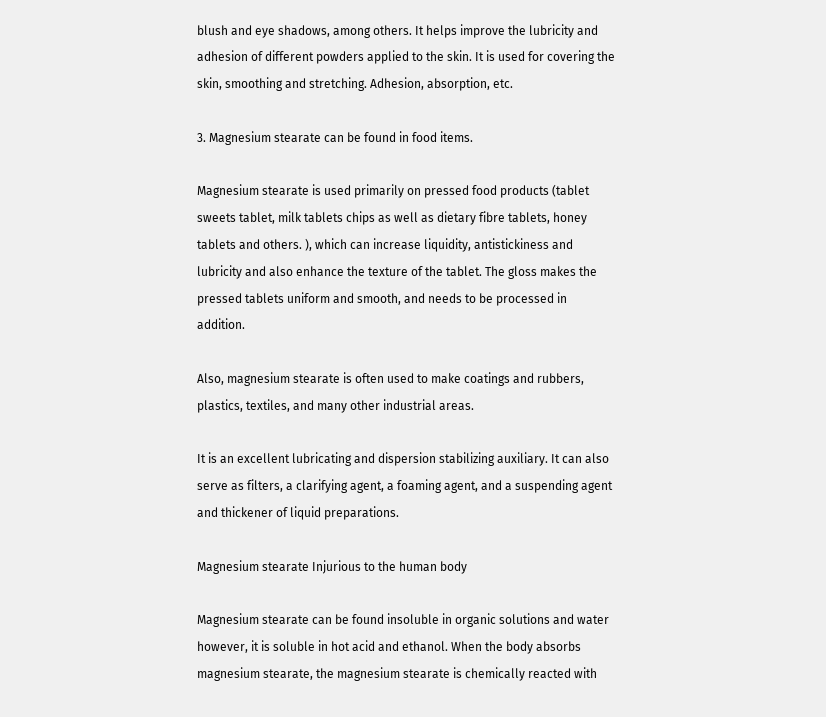blush and eye shadows, among others. It helps improve the lubricity and adhesion of different powders applied to the skin. It is used for covering the skin, smoothing and stretching. Adhesion, absorption, etc.

3. Magnesium stearate can be found in food items.

Magnesium stearate is used primarily on pressed food products (tablet sweets tablet, milk tablets chips as well as dietary fibre tablets, honey tablets and others. ), which can increase liquidity, antistickiness and lubricity and also enhance the texture of the tablet. The gloss makes the pressed tablets uniform and smooth, and needs to be processed in addition.

Also, magnesium stearate is often used to make coatings and rubbers, plastics, textiles, and many other industrial areas.

It is an excellent lubricating and dispersion stabilizing auxiliary. It can also serve as filters, a clarifying agent, a foaming agent, and a suspending agent and thickener of liquid preparations.

Magnesium stearate Injurious to the human body

Magnesium stearate can be found insoluble in organic solutions and water however, it is soluble in hot acid and ethanol. When the body absorbs magnesium stearate, the magnesium stearate is chemically reacted with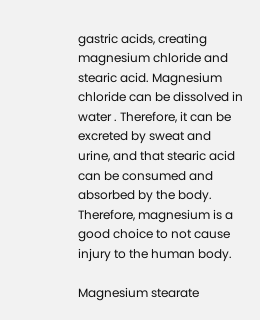gastric acids, creating magnesium chloride and stearic acid. Magnesium chloride can be dissolved in water . Therefore, it can be excreted by sweat and urine, and that stearic acid can be consumed and absorbed by the body. Therefore, magnesium is a good choice to not cause injury to the human body.

Magnesium stearate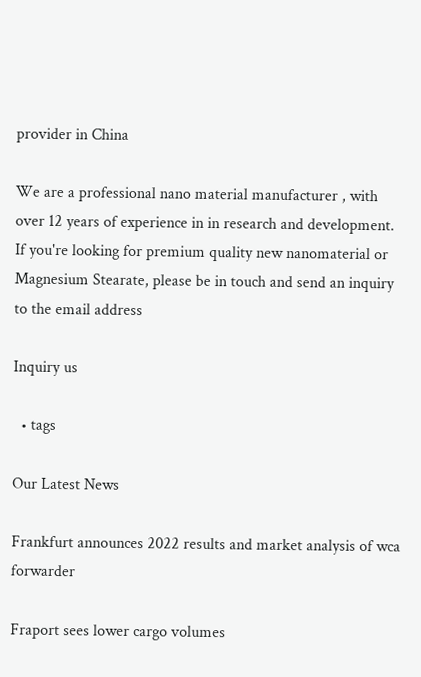provider in China

We are a professional nano material manufacturer , with over 12 years of experience in in research and development. If you're looking for premium quality new nanomaterial or Magnesium Stearate, please be in touch and send an inquiry to the email address

Inquiry us

  • tags

Our Latest News

Frankfurt announces 2022 results and market analysis of wca forwarder

Fraport sees lower cargo volumes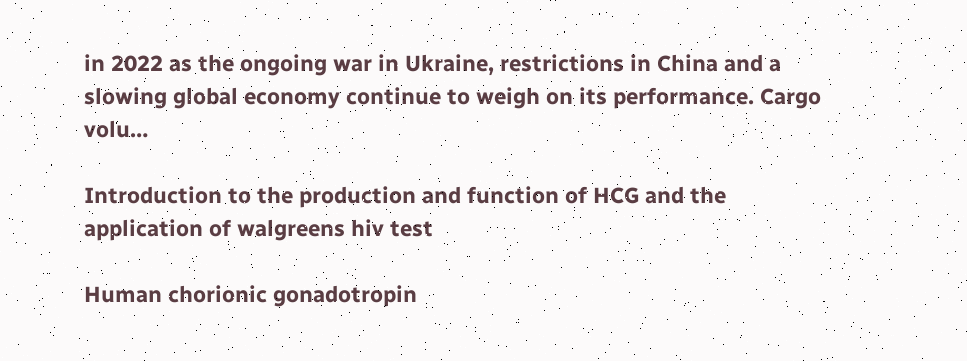in 2022 as the ongoing war in Ukraine, restrictions in China and a slowing global economy continue to weigh on its performance. Cargo volu…

Introduction to the production and function of HCG and the application of walgreens hiv test

Human chorionic gonadotropin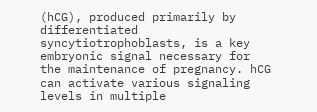(hCG), produced primarily by differentiated syncytiotrophoblasts, is a key embryonic signal necessary for the maintenance of pregnancy. hCG can activate various signaling levels in multiple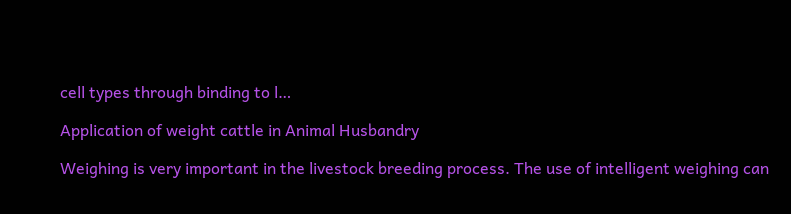cell types through binding to l…

Application of weight cattle in Animal Husbandry

Weighing is very important in the livestock breeding process. The use of intelligent weighing can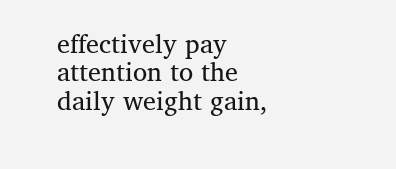effectively pay attention to the daily weight gain,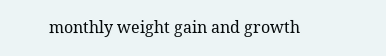monthly weight gain and growth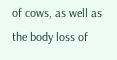of cows, as well as the body loss of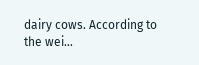dairy cows. According to the wei…